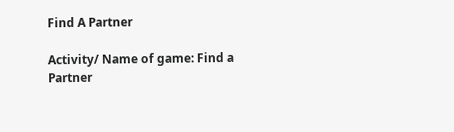Find A Partner

Activity/ Name of game: Find a Partner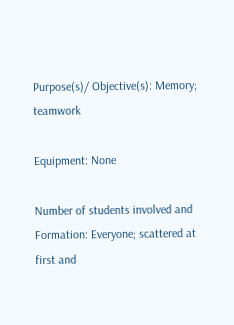Purpose(s)/ Objective(s): Memory; teamwork

Equipment: None

Number of students involved and Formation: Everyone; scattered at first and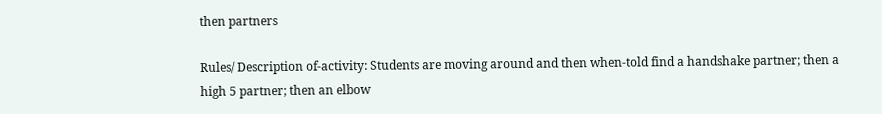then partners

Rules/ Description of-activity: Students are moving around and then when-told find a handshake partner; then a high 5 partner; then an elbow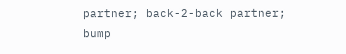partner; back-2-back partner; bump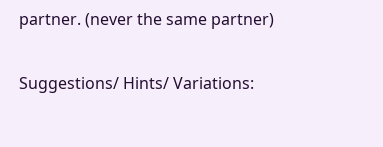partner. (never the same partner)

Suggestions/ Hints/ Variations: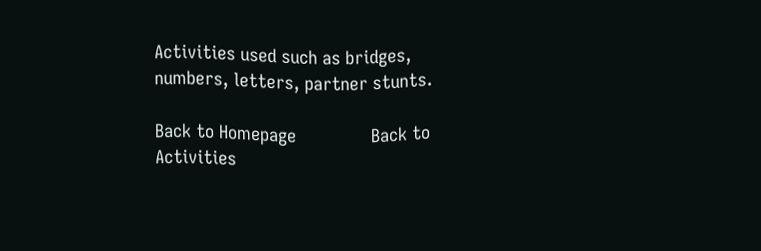Activities used such as bridges, numbers, letters, partner stunts.

Back to Homepage               Back to Activities